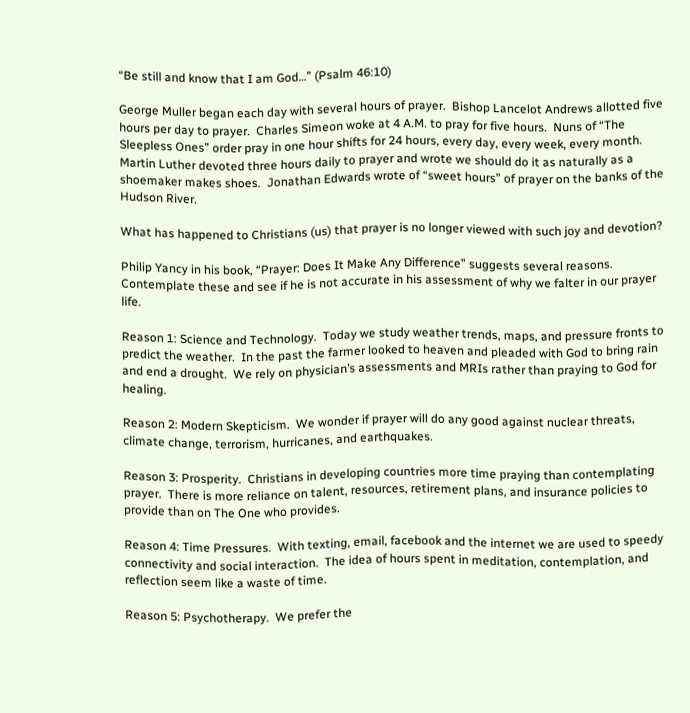“Be still and know that I am God…” (Psalm 46:10)

George Muller began each day with several hours of prayer.  Bishop Lancelot Andrews allotted five hours per day to prayer.  Charles Simeon woke at 4 A.M. to pray for five hours.  Nuns of “The Sleepless Ones” order pray in one hour shifts for 24 hours, every day, every week, every month.  Martin Luther devoted three hours daily to prayer and wrote we should do it as naturally as a shoemaker makes shoes.  Jonathan Edwards wrote of “sweet hours” of prayer on the banks of the Hudson River.

What has happened to Christians (us) that prayer is no longer viewed with such joy and devotion?

Philip Yancy in his book, “Prayer: Does It Make Any Difference” suggests several reasons.  Contemplate these and see if he is not accurate in his assessment of why we falter in our prayer life.

Reason 1: Science and Technology.  Today we study weather trends, maps, and pressure fronts to predict the weather.  In the past the farmer looked to heaven and pleaded with God to bring rain and end a drought.  We rely on physician’s assessments and MRIs rather than praying to God for healing.

Reason 2: Modern Skepticism.  We wonder if prayer will do any good against nuclear threats, climate change, terrorism, hurricanes, and earthquakes.

Reason 3: Prosperity.  Christians in developing countries more time praying than contemplating prayer.  There is more reliance on talent, resources, retirement plans, and insurance policies to provide than on The One who provides.

Reason 4: Time Pressures.  With texting, email, facebook and the internet we are used to speedy connectivity and social interaction.  The idea of hours spent in meditation, contemplation, and reflection seem like a waste of time.

Reason 5: Psychotherapy.  We prefer the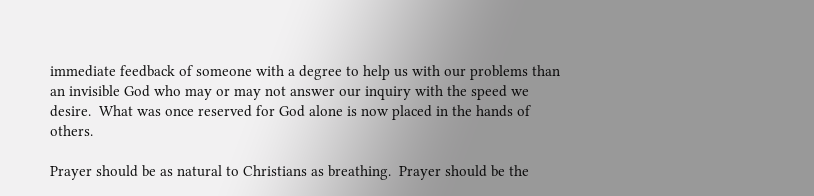immediate feedback of someone with a degree to help us with our problems than an invisible God who may or may not answer our inquiry with the speed we desire.  What was once reserved for God alone is now placed in the hands of others.

Prayer should be as natural to Christians as breathing.  Prayer should be the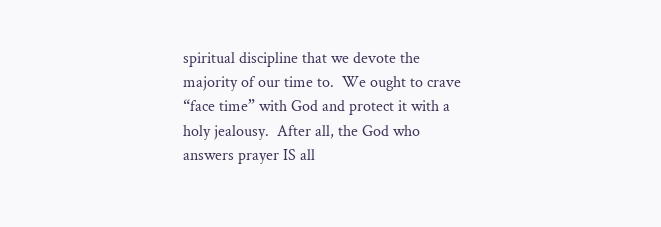spiritual discipline that we devote the majority of our time to.  We ought to crave “face time” with God and protect it with a holy jealousy.  After all, the God who answers prayer IS all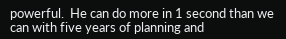powerful.  He can do more in 1 second than we can with five years of planning and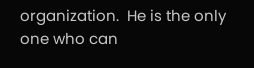organization.  He is the only one who can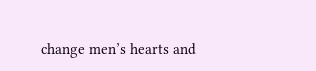change men’s hearts and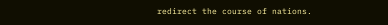redirect the course of nations.